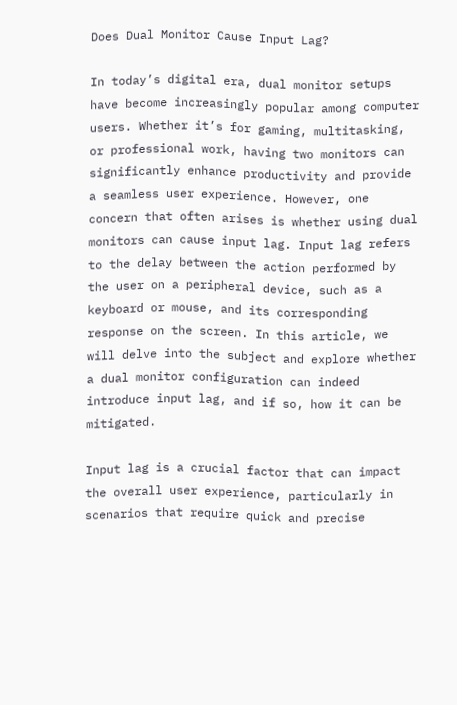Does Dual Monitor Cause Input Lag?

In today’s digital era, dual monitor setups have become increasingly popular among computer users. Whether it’s for gaming, multitasking, or professional work, having two monitors can significantly enhance productivity and provide a seamless user experience. However, one concern that often arises is whether using dual monitors can cause input lag. Input lag refers to the delay between the action performed by the user on a peripheral device, such as a keyboard or mouse, and its corresponding response on the screen. In this article, we will delve into the subject and explore whether a dual monitor configuration can indeed introduce input lag, and if so, how it can be mitigated.

Input lag is a crucial factor that can impact the overall user experience, particularly in scenarios that require quick and precise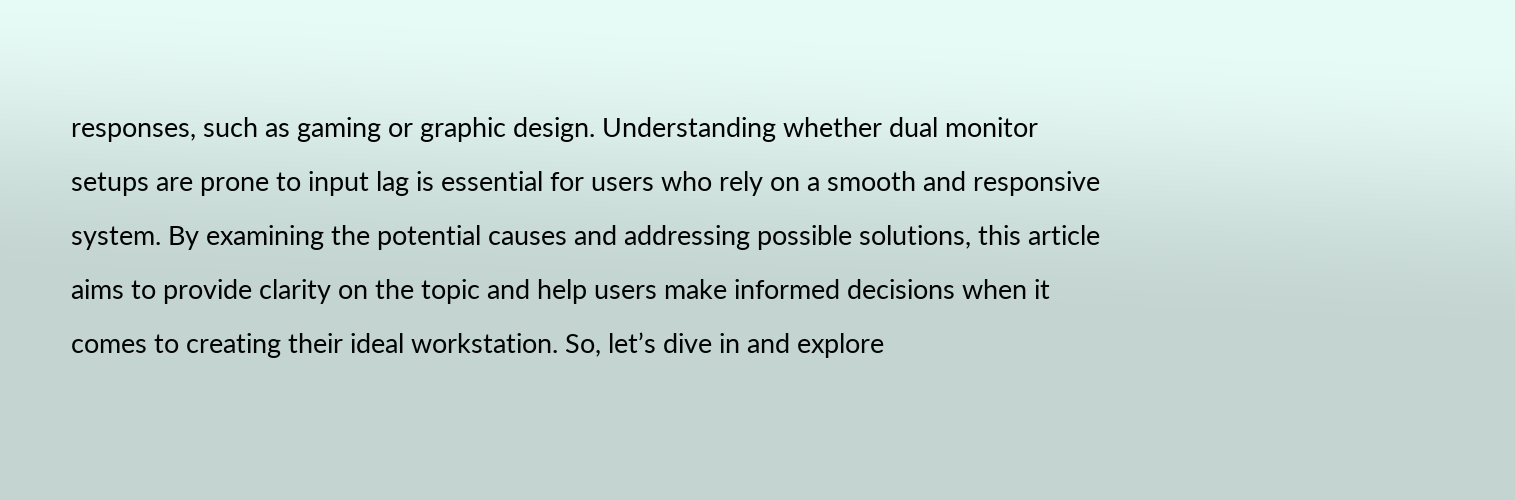responses, such as gaming or graphic design. Understanding whether dual monitor setups are prone to input lag is essential for users who rely on a smooth and responsive system. By examining the potential causes and addressing possible solutions, this article aims to provide clarity on the topic and help users make informed decisions when it comes to creating their ideal workstation. So, let’s dive in and explore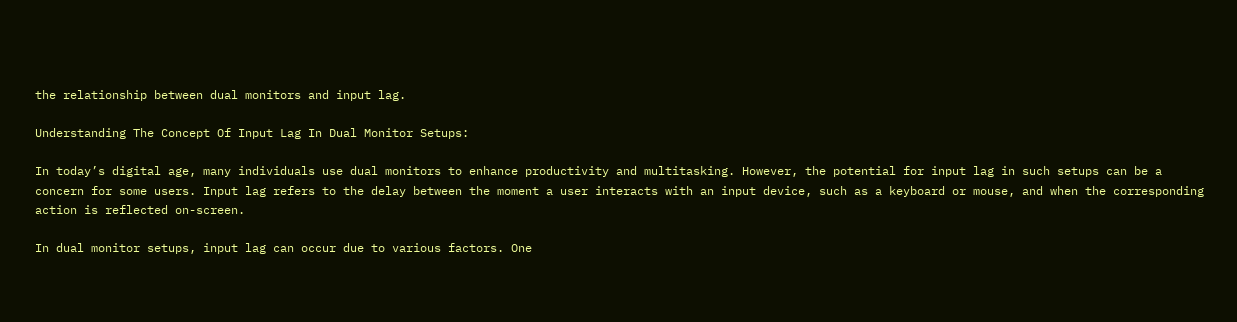the relationship between dual monitors and input lag.

Understanding The Concept Of Input Lag In Dual Monitor Setups:

In today’s digital age, many individuals use dual monitors to enhance productivity and multitasking. However, the potential for input lag in such setups can be a concern for some users. Input lag refers to the delay between the moment a user interacts with an input device, such as a keyboard or mouse, and when the corresponding action is reflected on-screen.

In dual monitor setups, input lag can occur due to various factors. One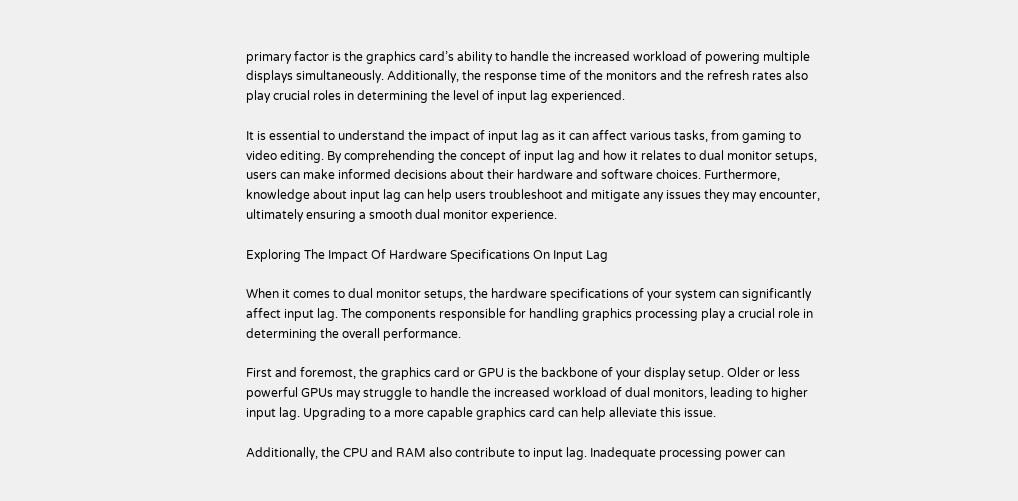primary factor is the graphics card’s ability to handle the increased workload of powering multiple displays simultaneously. Additionally, the response time of the monitors and the refresh rates also play crucial roles in determining the level of input lag experienced.

It is essential to understand the impact of input lag as it can affect various tasks, from gaming to video editing. By comprehending the concept of input lag and how it relates to dual monitor setups, users can make informed decisions about their hardware and software choices. Furthermore, knowledge about input lag can help users troubleshoot and mitigate any issues they may encounter, ultimately ensuring a smooth dual monitor experience.

Exploring The Impact Of Hardware Specifications On Input Lag

When it comes to dual monitor setups, the hardware specifications of your system can significantly affect input lag. The components responsible for handling graphics processing play a crucial role in determining the overall performance.

First and foremost, the graphics card or GPU is the backbone of your display setup. Older or less powerful GPUs may struggle to handle the increased workload of dual monitors, leading to higher input lag. Upgrading to a more capable graphics card can help alleviate this issue.

Additionally, the CPU and RAM also contribute to input lag. Inadequate processing power can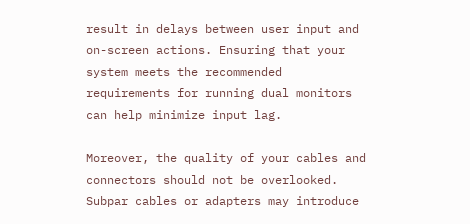result in delays between user input and on-screen actions. Ensuring that your system meets the recommended requirements for running dual monitors can help minimize input lag.

Moreover, the quality of your cables and connectors should not be overlooked. Subpar cables or adapters may introduce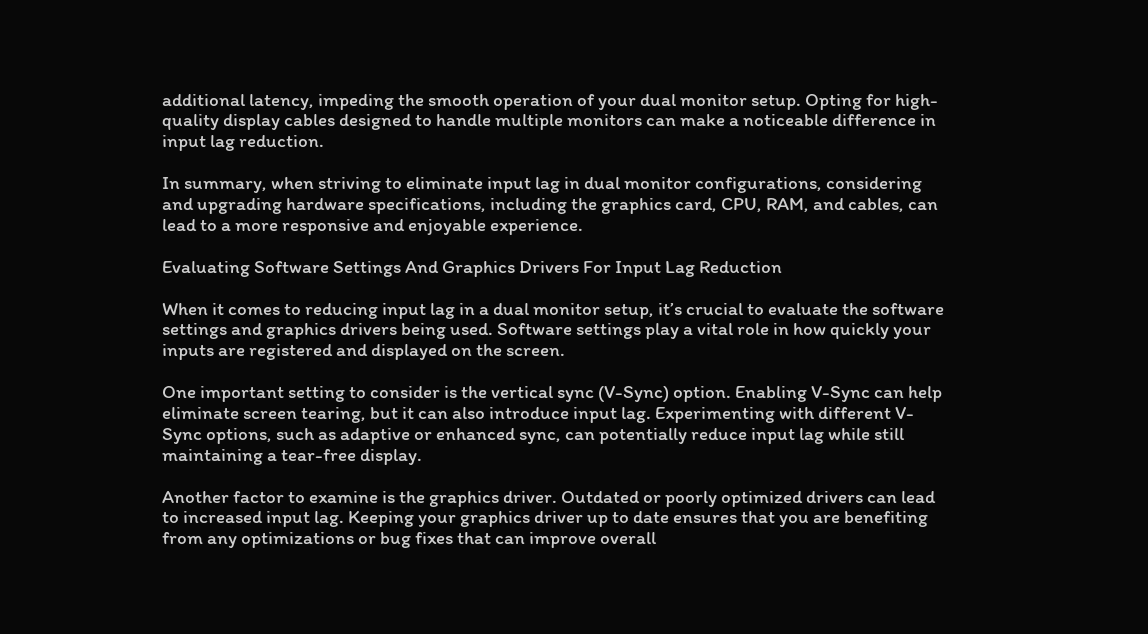additional latency, impeding the smooth operation of your dual monitor setup. Opting for high-quality display cables designed to handle multiple monitors can make a noticeable difference in input lag reduction.

In summary, when striving to eliminate input lag in dual monitor configurations, considering and upgrading hardware specifications, including the graphics card, CPU, RAM, and cables, can lead to a more responsive and enjoyable experience.

Evaluating Software Settings And Graphics Drivers For Input Lag Reduction

When it comes to reducing input lag in a dual monitor setup, it’s crucial to evaluate the software settings and graphics drivers being used. Software settings play a vital role in how quickly your inputs are registered and displayed on the screen.

One important setting to consider is the vertical sync (V-Sync) option. Enabling V-Sync can help eliminate screen tearing, but it can also introduce input lag. Experimenting with different V-Sync options, such as adaptive or enhanced sync, can potentially reduce input lag while still maintaining a tear-free display.

Another factor to examine is the graphics driver. Outdated or poorly optimized drivers can lead to increased input lag. Keeping your graphics driver up to date ensures that you are benefiting from any optimizations or bug fixes that can improve overall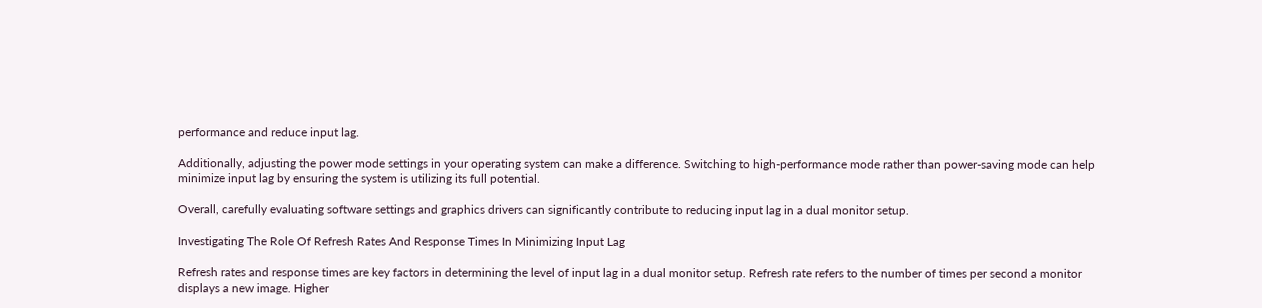performance and reduce input lag.

Additionally, adjusting the power mode settings in your operating system can make a difference. Switching to high-performance mode rather than power-saving mode can help minimize input lag by ensuring the system is utilizing its full potential.

Overall, carefully evaluating software settings and graphics drivers can significantly contribute to reducing input lag in a dual monitor setup.

Investigating The Role Of Refresh Rates And Response Times In Minimizing Input Lag

Refresh rates and response times are key factors in determining the level of input lag in a dual monitor setup. Refresh rate refers to the number of times per second a monitor displays a new image. Higher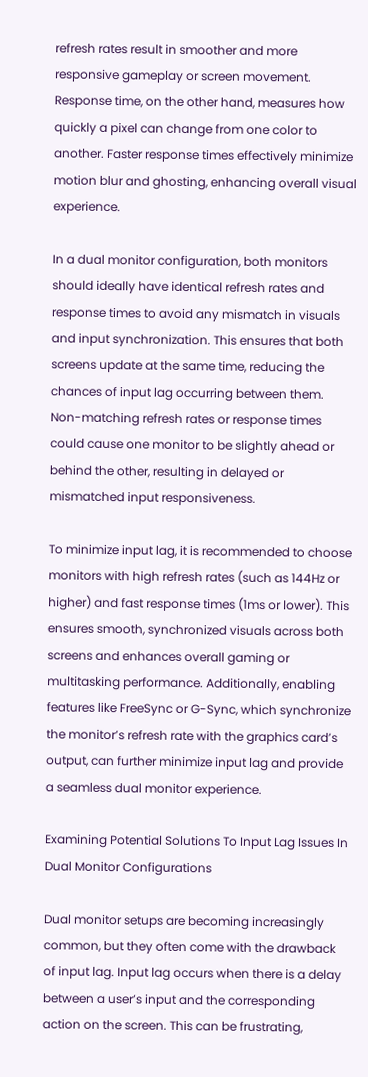refresh rates result in smoother and more responsive gameplay or screen movement. Response time, on the other hand, measures how quickly a pixel can change from one color to another. Faster response times effectively minimize motion blur and ghosting, enhancing overall visual experience.

In a dual monitor configuration, both monitors should ideally have identical refresh rates and response times to avoid any mismatch in visuals and input synchronization. This ensures that both screens update at the same time, reducing the chances of input lag occurring between them. Non-matching refresh rates or response times could cause one monitor to be slightly ahead or behind the other, resulting in delayed or mismatched input responsiveness.

To minimize input lag, it is recommended to choose monitors with high refresh rates (such as 144Hz or higher) and fast response times (1ms or lower). This ensures smooth, synchronized visuals across both screens and enhances overall gaming or multitasking performance. Additionally, enabling features like FreeSync or G-Sync, which synchronize the monitor’s refresh rate with the graphics card’s output, can further minimize input lag and provide a seamless dual monitor experience.

Examining Potential Solutions To Input Lag Issues In Dual Monitor Configurations

Dual monitor setups are becoming increasingly common, but they often come with the drawback of input lag. Input lag occurs when there is a delay between a user’s input and the corresponding action on the screen. This can be frustrating,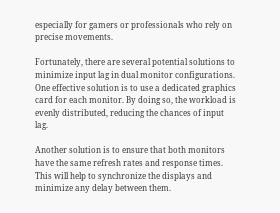especially for gamers or professionals who rely on precise movements.

Fortunately, there are several potential solutions to minimize input lag in dual monitor configurations. One effective solution is to use a dedicated graphics card for each monitor. By doing so, the workload is evenly distributed, reducing the chances of input lag.

Another solution is to ensure that both monitors have the same refresh rates and response times. This will help to synchronize the displays and minimize any delay between them.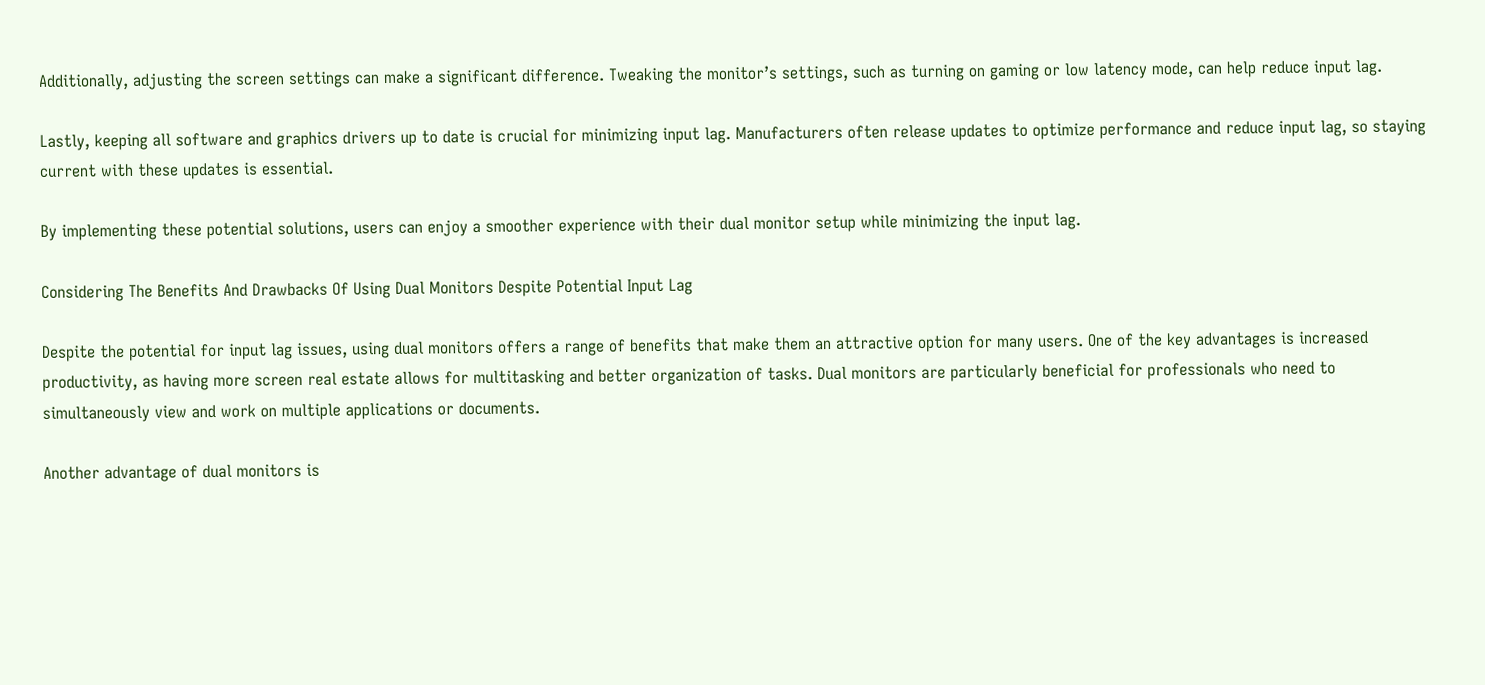Additionally, adjusting the screen settings can make a significant difference. Tweaking the monitor’s settings, such as turning on gaming or low latency mode, can help reduce input lag.

Lastly, keeping all software and graphics drivers up to date is crucial for minimizing input lag. Manufacturers often release updates to optimize performance and reduce input lag, so staying current with these updates is essential.

By implementing these potential solutions, users can enjoy a smoother experience with their dual monitor setup while minimizing the input lag.

Considering The Benefits And Drawbacks Of Using Dual Monitors Despite Potential Input Lag

Despite the potential for input lag issues, using dual monitors offers a range of benefits that make them an attractive option for many users. One of the key advantages is increased productivity, as having more screen real estate allows for multitasking and better organization of tasks. Dual monitors are particularly beneficial for professionals who need to simultaneously view and work on multiple applications or documents.

Another advantage of dual monitors is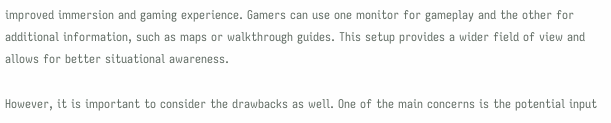improved immersion and gaming experience. Gamers can use one monitor for gameplay and the other for additional information, such as maps or walkthrough guides. This setup provides a wider field of view and allows for better situational awareness.

However, it is important to consider the drawbacks as well. One of the main concerns is the potential input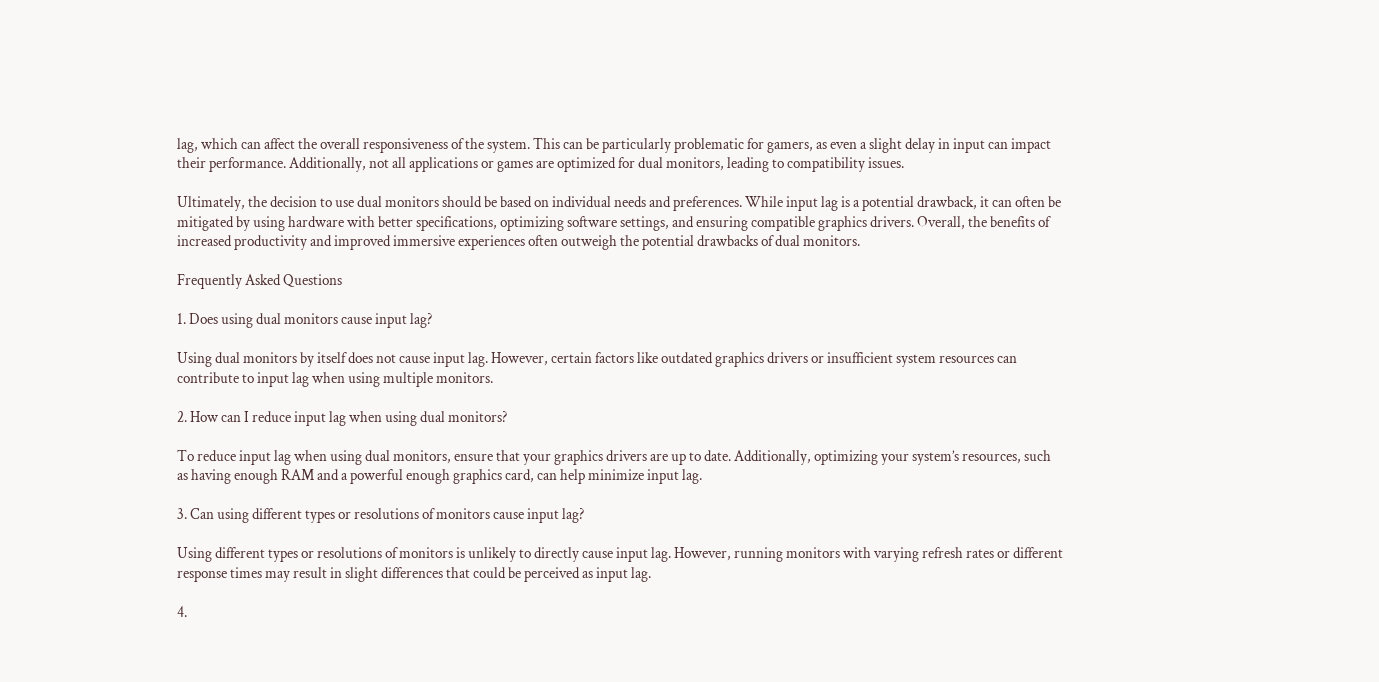lag, which can affect the overall responsiveness of the system. This can be particularly problematic for gamers, as even a slight delay in input can impact their performance. Additionally, not all applications or games are optimized for dual monitors, leading to compatibility issues.

Ultimately, the decision to use dual monitors should be based on individual needs and preferences. While input lag is a potential drawback, it can often be mitigated by using hardware with better specifications, optimizing software settings, and ensuring compatible graphics drivers. Overall, the benefits of increased productivity and improved immersive experiences often outweigh the potential drawbacks of dual monitors.

Frequently Asked Questions

1. Does using dual monitors cause input lag?

Using dual monitors by itself does not cause input lag. However, certain factors like outdated graphics drivers or insufficient system resources can contribute to input lag when using multiple monitors.

2. How can I reduce input lag when using dual monitors?

To reduce input lag when using dual monitors, ensure that your graphics drivers are up to date. Additionally, optimizing your system’s resources, such as having enough RAM and a powerful enough graphics card, can help minimize input lag.

3. Can using different types or resolutions of monitors cause input lag?

Using different types or resolutions of monitors is unlikely to directly cause input lag. However, running monitors with varying refresh rates or different response times may result in slight differences that could be perceived as input lag.

4.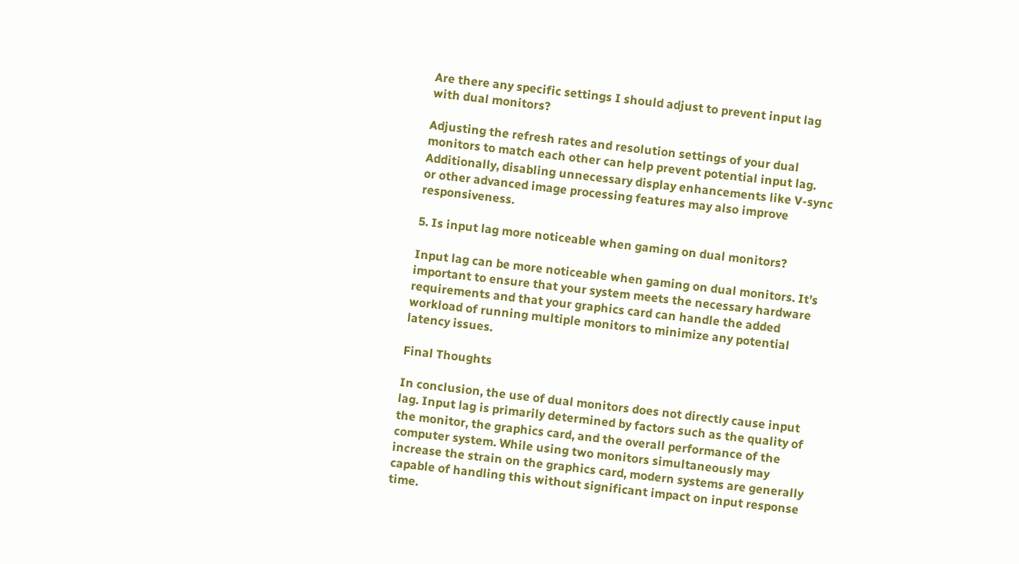Are there any specific settings I should adjust to prevent input lag with dual monitors?

Adjusting the refresh rates and resolution settings of your dual monitors to match each other can help prevent potential input lag. Additionally, disabling unnecessary display enhancements like V-sync or other advanced image processing features may also improve responsiveness.

5. Is input lag more noticeable when gaming on dual monitors?

Input lag can be more noticeable when gaming on dual monitors. It’s important to ensure that your system meets the necessary hardware requirements and that your graphics card can handle the added workload of running multiple monitors to minimize any potential latency issues.

Final Thoughts

In conclusion, the use of dual monitors does not directly cause input lag. Input lag is primarily determined by factors such as the quality of the monitor, the graphics card, and the overall performance of the computer system. While using two monitors simultaneously may increase the strain on the graphics card, modern systems are generally capable of handling this without significant impact on input response time.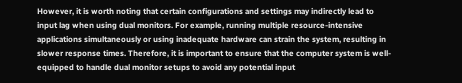However, it is worth noting that certain configurations and settings may indirectly lead to input lag when using dual monitors. For example, running multiple resource-intensive applications simultaneously or using inadequate hardware can strain the system, resulting in slower response times. Therefore, it is important to ensure that the computer system is well-equipped to handle dual monitor setups to avoid any potential input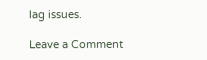lag issues.

Leave a Comment